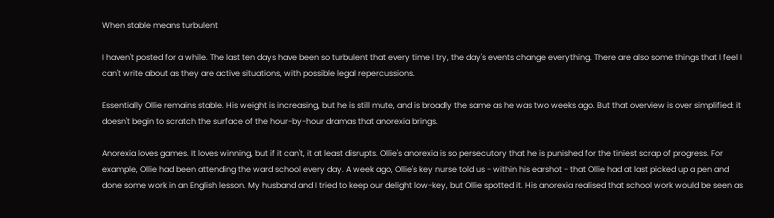When stable means turbulent

I haven't posted for a while. The last ten days have been so turbulent that every time I try, the day's events change everything. There are also some things that I feel I can't write about as they are active situations, with possible legal repercussions.

Essentially Ollie remains stable. His weight is increasing, but he is still mute, and is broadly the same as he was two weeks ago. But that overview is over simplified: it doesn't begin to scratch the surface of the hour-by-hour dramas that anorexia brings.

Anorexia loves games. It loves winning, but if it can't, it at least disrupts. Ollie's anorexia is so persecutory that he is punished for the tiniest scrap of progress. For example, Ollie had been attending the ward school every day. A week ago, Ollie's key nurse told us - within his earshot - that Ollie had at last picked up a pen and done some work in an English lesson. My husband and I tried to keep our delight low-key, but Ollie spotted it. His anorexia realised that school work would be seen as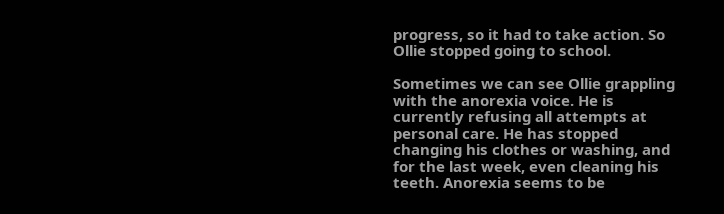progress, so it had to take action. So Ollie stopped going to school.

Sometimes we can see Ollie grappling with the anorexia voice. He is currently refusing all attempts at personal care. He has stopped changing his clothes or washing, and for the last week, even cleaning his teeth. Anorexia seems to be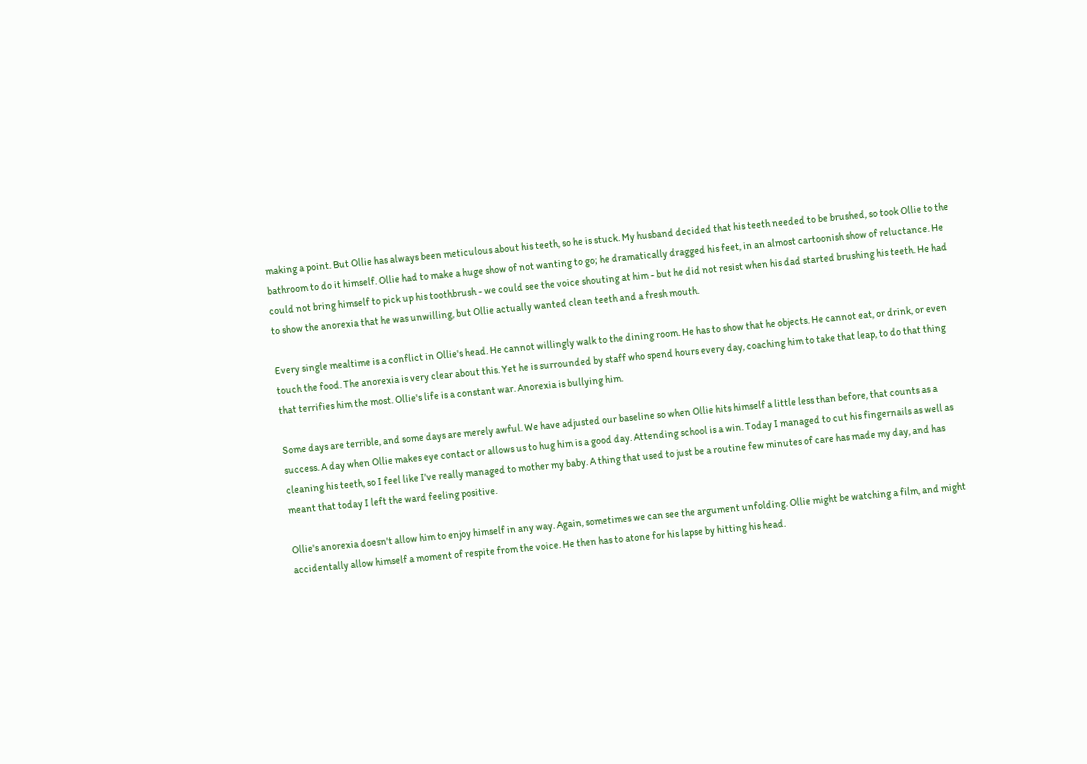making a point. But Ollie has always been meticulous about his teeth, so he is stuck. My husband decided that his teeth needed to be brushed, so took Ollie to the bathroom to do it himself. Ollie had to make a huge show of not wanting to go; he dramatically dragged his feet, in an almost cartoonish show of reluctance. He could not bring himself to pick up his toothbrush - we could see the voice shouting at him - but he did not resist when his dad started brushing his teeth. He had to show the anorexia that he was unwilling, but Ollie actually wanted clean teeth and a fresh mouth.

Every single mealtime is a conflict in Ollie's head. He cannot willingly walk to the dining room. He has to show that he objects. He cannot eat, or drink, or even touch the food. The anorexia is very clear about this. Yet he is surrounded by staff who spend hours every day, coaching him to take that leap, to do that thing that terrifies him the most. Ollie's life is a constant war. Anorexia is bullying him.

Some days are terrible, and some days are merely awful. We have adjusted our baseline so when Ollie hits himself a little less than before, that counts as a success. A day when Ollie makes eye contact or allows us to hug him is a good day. Attending school is a win. Today I managed to cut his fingernails as well as cleaning his teeth, so I feel like I've really managed to mother my baby. A thing that used to just be a routine few minutes of care has made my day, and has meant that today I left the ward feeling positive.

Ollie's anorexia doesn't allow him to enjoy himself in any way. Again, sometimes we can see the argument unfolding. Ollie might be watching a film, and might accidentally allow himself a moment of respite from the voice. He then has to atone for his lapse by hitting his head.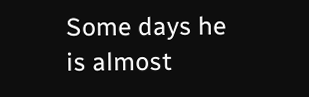Some days he is almost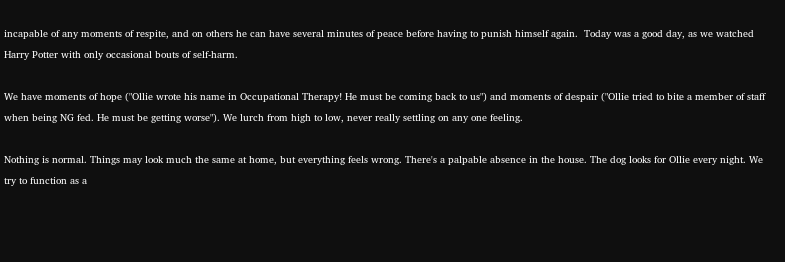incapable of any moments of respite, and on others he can have several minutes of peace before having to punish himself again.  Today was a good day, as we watched Harry Potter with only occasional bouts of self-harm.

We have moments of hope ("Ollie wrote his name in Occupational Therapy! He must be coming back to us") and moments of despair ("Ollie tried to bite a member of staff when being NG fed. He must be getting worse"). We lurch from high to low, never really settling on any one feeling.

Nothing is normal. Things may look much the same at home, but everything feels wrong. There's a palpable absence in the house. The dog looks for Ollie every night. We try to function as a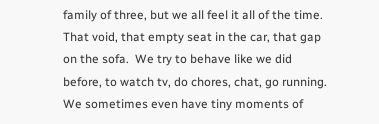family of three, but we all feel it all of the time. That void, that empty seat in the car, that gap on the sofa.  We try to behave like we did before, to watch tv, do chores, chat, go running. We sometimes even have tiny moments of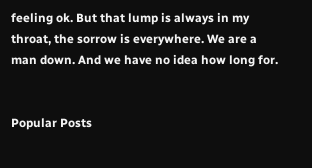feeling ok. But that lump is always in my throat, the sorrow is everywhere. We are a man down. And we have no idea how long for.


Popular Posts